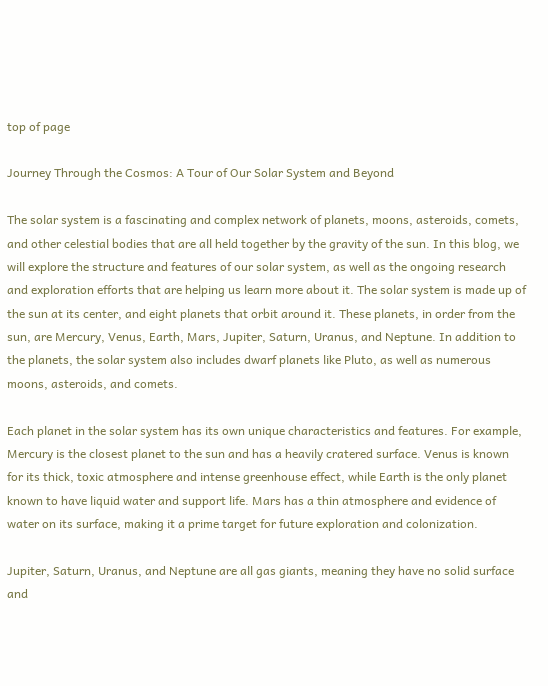top of page

Journey Through the Cosmos: A Tour of Our Solar System and Beyond

The solar system is a fascinating and complex network of planets, moons, asteroids, comets, and other celestial bodies that are all held together by the gravity of the sun. In this blog, we will explore the structure and features of our solar system, as well as the ongoing research and exploration efforts that are helping us learn more about it. The solar system is made up of the sun at its center, and eight planets that orbit around it. These planets, in order from the sun, are Mercury, Venus, Earth, Mars, Jupiter, Saturn, Uranus, and Neptune. In addition to the planets, the solar system also includes dwarf planets like Pluto, as well as numerous moons, asteroids, and comets.

Each planet in the solar system has its own unique characteristics and features. For example, Mercury is the closest planet to the sun and has a heavily cratered surface. Venus is known for its thick, toxic atmosphere and intense greenhouse effect, while Earth is the only planet known to have liquid water and support life. Mars has a thin atmosphere and evidence of water on its surface, making it a prime target for future exploration and colonization.

Jupiter, Saturn, Uranus, and Neptune are all gas giants, meaning they have no solid surface and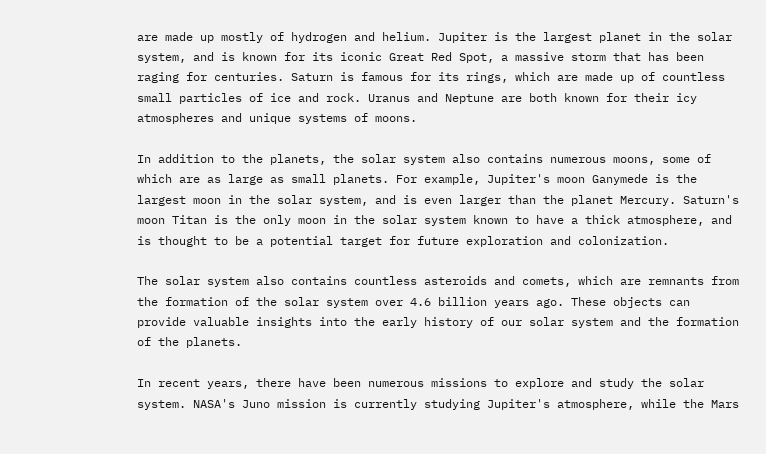are made up mostly of hydrogen and helium. Jupiter is the largest planet in the solar system, and is known for its iconic Great Red Spot, a massive storm that has been raging for centuries. Saturn is famous for its rings, which are made up of countless small particles of ice and rock. Uranus and Neptune are both known for their icy atmospheres and unique systems of moons.

In addition to the planets, the solar system also contains numerous moons, some of which are as large as small planets. For example, Jupiter's moon Ganymede is the largest moon in the solar system, and is even larger than the planet Mercury. Saturn's moon Titan is the only moon in the solar system known to have a thick atmosphere, and is thought to be a potential target for future exploration and colonization.

The solar system also contains countless asteroids and comets, which are remnants from the formation of the solar system over 4.6 billion years ago. These objects can provide valuable insights into the early history of our solar system and the formation of the planets.

In recent years, there have been numerous missions to explore and study the solar system. NASA's Juno mission is currently studying Jupiter's atmosphere, while the Mars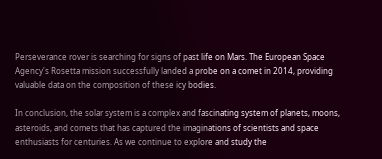Perseverance rover is searching for signs of past life on Mars. The European Space Agency's Rosetta mission successfully landed a probe on a comet in 2014, providing valuable data on the composition of these icy bodies.

In conclusion, the solar system is a complex and fascinating system of planets, moons, asteroids, and comets that has captured the imaginations of scientists and space enthusiasts for centuries. As we continue to explore and study the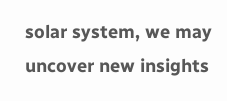solar system, we may uncover new insights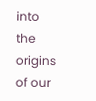into the origins of our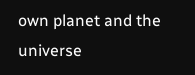own planet and the universe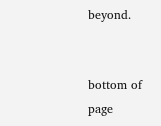beyond.


bottom of page